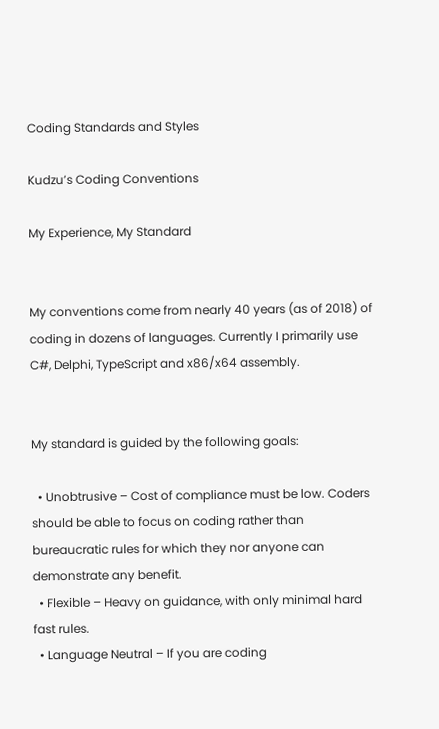Coding Standards and Styles

Kudzu’s Coding Conventions

My Experience, My Standard


My conventions come from nearly 40 years (as of 2018) of coding in dozens of languages. Currently I primarily use C#, Delphi, TypeScript and x86/x64 assembly.


My standard is guided by the following goals:

  • Unobtrusive – Cost of compliance must be low. Coders should be able to focus on coding rather than bureaucratic rules for which they nor anyone can demonstrate any benefit.
  • Flexible – Heavy on guidance, with only minimal hard fast rules.
  • Language Neutral – If you are coding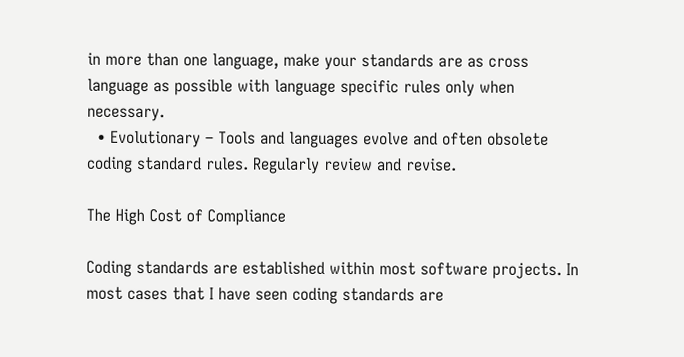in more than one language, make your standards are as cross language as possible with language specific rules only when necessary.
  • Evolutionary – Tools and languages evolve and often obsolete coding standard rules. Regularly review and revise.

The High Cost of Compliance

Coding standards are established within most software projects. In most cases that I have seen coding standards are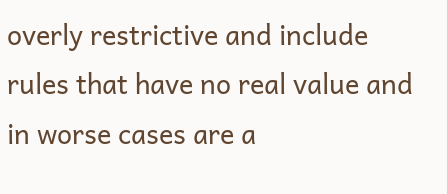overly restrictive and include rules that have no real value and in worse cases are a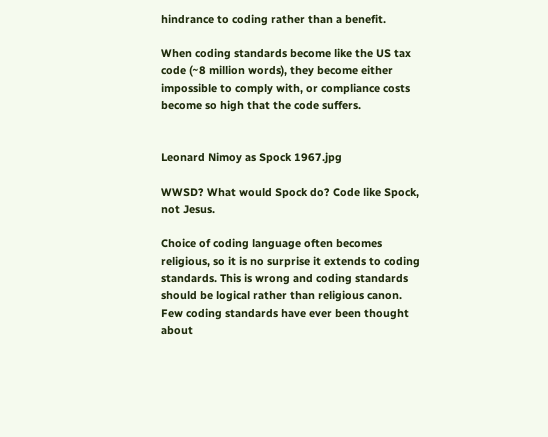hindrance to coding rather than a benefit.

When coding standards become like the US tax code (~8 million words), they become either impossible to comply with, or compliance costs become so high that the code suffers.


Leonard Nimoy as Spock 1967.jpg

WWSD? What would Spock do? Code like Spock, not Jesus.

Choice of coding language often becomes religious, so it is no surprise it extends to coding standards. This is wrong and coding standards should be logical rather than religious canon. Few coding standards have ever been thought about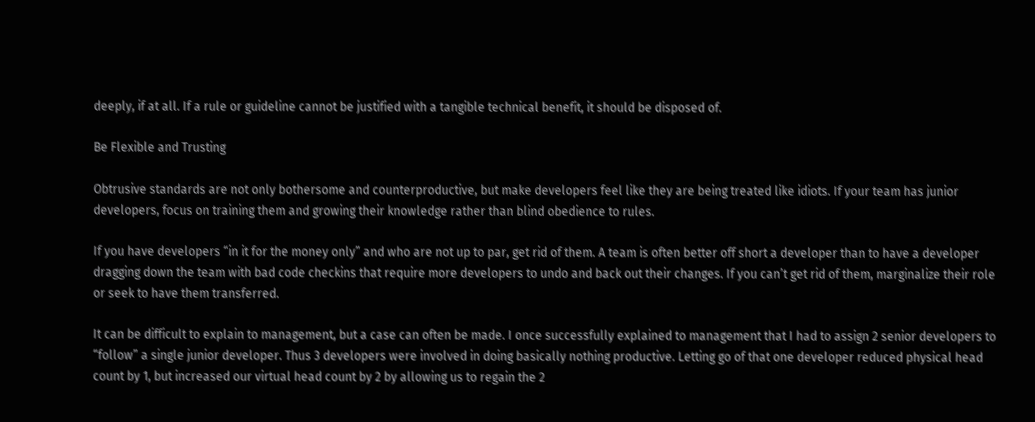deeply, if at all. If a rule or guideline cannot be justified with a tangible technical benefit, it should be disposed of.

Be Flexible and Trusting

Obtrusive standards are not only bothersome and counterproductive, but make developers feel like they are being treated like idiots. If your team has junior developers, focus on training them and growing their knowledge rather than blind obedience to rules.

If you have developers “in it for the money only” and who are not up to par, get rid of them. A team is often better off short a developer than to have a developer dragging down the team with bad code checkins that require more developers to undo and back out their changes. If you can’t get rid of them, marginalize their role or seek to have them transferred.

It can be difficult to explain to management, but a case can often be made. I once successfully explained to management that I had to assign 2 senior developers to “follow” a single junior developer. Thus 3 developers were involved in doing basically nothing productive. Letting go of that one developer reduced physical head count by 1, but increased our virtual head count by 2 by allowing us to regain the 2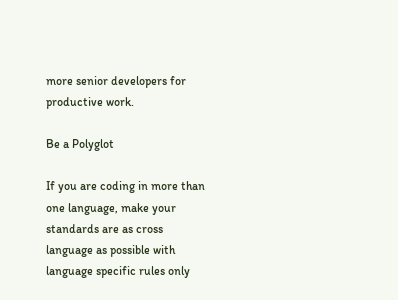more senior developers for productive work.

Be a Polyglot

If you are coding in more than one language, make your standards are as cross language as possible with language specific rules only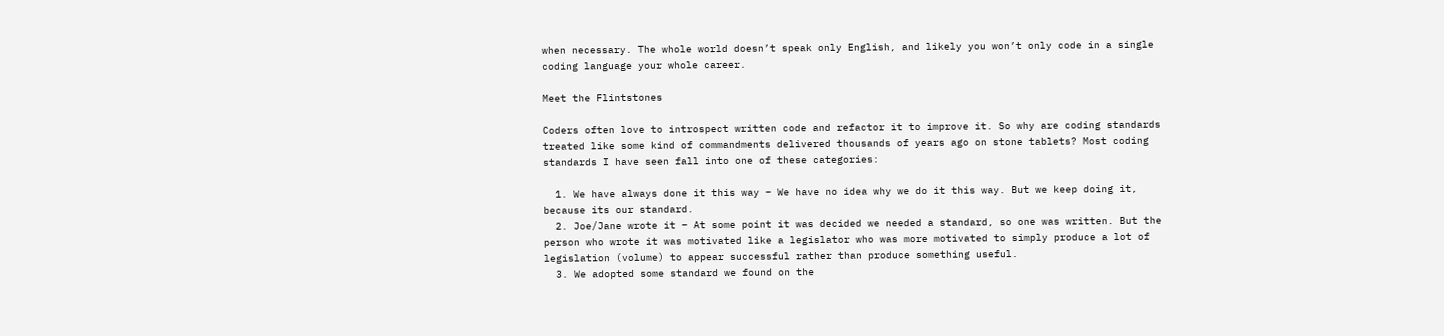when necessary. The whole world doesn’t speak only English, and likely you won’t only code in a single coding language your whole career.

Meet the Flintstones

Coders often love to introspect written code and refactor it to improve it. So why are coding standards treated like some kind of commandments delivered thousands of years ago on stone tablets? Most coding standards I have seen fall into one of these categories:

  1. We have always done it this way – We have no idea why we do it this way. But we keep doing it, because its our standard.
  2. Joe/Jane wrote it – At some point it was decided we needed a standard, so one was written. But the person who wrote it was motivated like a legislator who was more motivated to simply produce a lot of legislation (volume) to appear successful rather than produce something useful.
  3. We adopted some standard we found on the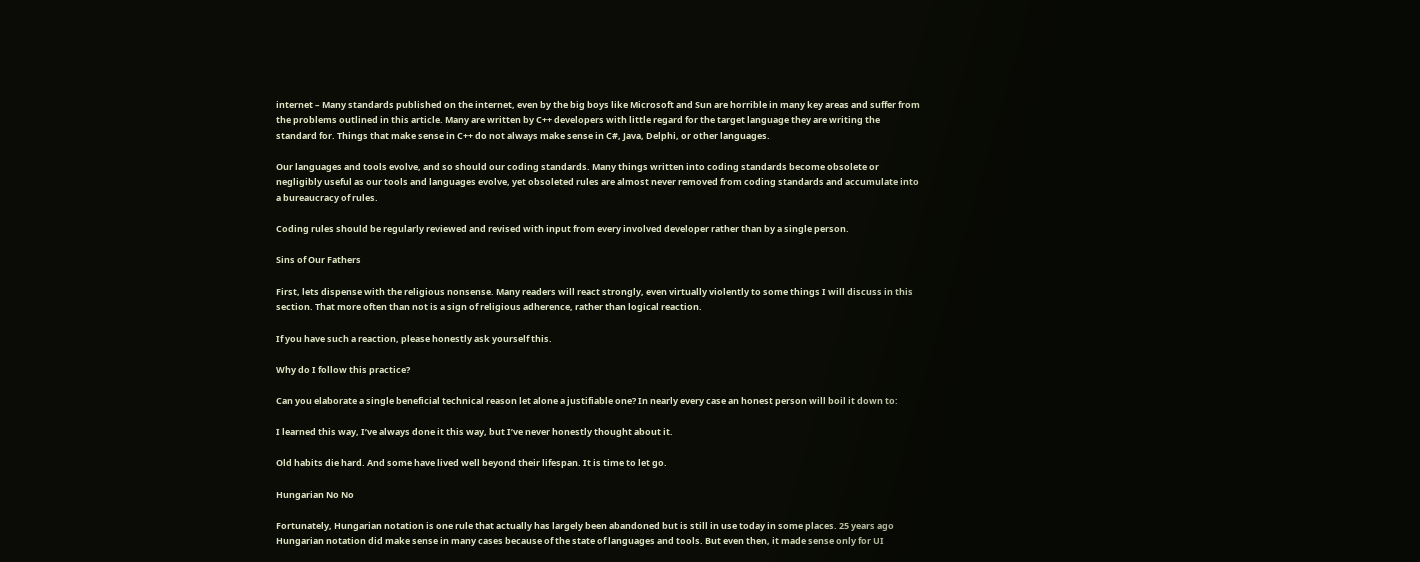internet – Many standards published on the internet, even by the big boys like Microsoft and Sun are horrible in many key areas and suffer from the problems outlined in this article. Many are written by C++ developers with little regard for the target language they are writing the standard for. Things that make sense in C++ do not always make sense in C#, Java, Delphi, or other languages.

Our languages and tools evolve, and so should our coding standards. Many things written into coding standards become obsolete or negligibly useful as our tools and languages evolve, yet obsoleted rules are almost never removed from coding standards and accumulate into a bureaucracy of rules.

Coding rules should be regularly reviewed and revised with input from every involved developer rather than by a single person.

Sins of Our Fathers

First, lets dispense with the religious nonsense. Many readers will react strongly, even virtually violently to some things I will discuss in this section. That more often than not is a sign of religious adherence, rather than logical reaction.

If you have such a reaction, please honestly ask yourself this.

Why do I follow this practice?

Can you elaborate a single beneficial technical reason let alone a justifiable one? In nearly every case an honest person will boil it down to:

I learned this way, I’ve always done it this way, but I’ve never honestly thought about it.

Old habits die hard. And some have lived well beyond their lifespan. It is time to let go.

Hungarian No No

Fortunately, Hungarian notation is one rule that actually has largely been abandoned but is still in use today in some places. 25 years ago Hungarian notation did make sense in many cases because of the state of languages and tools. But even then, it made sense only for UI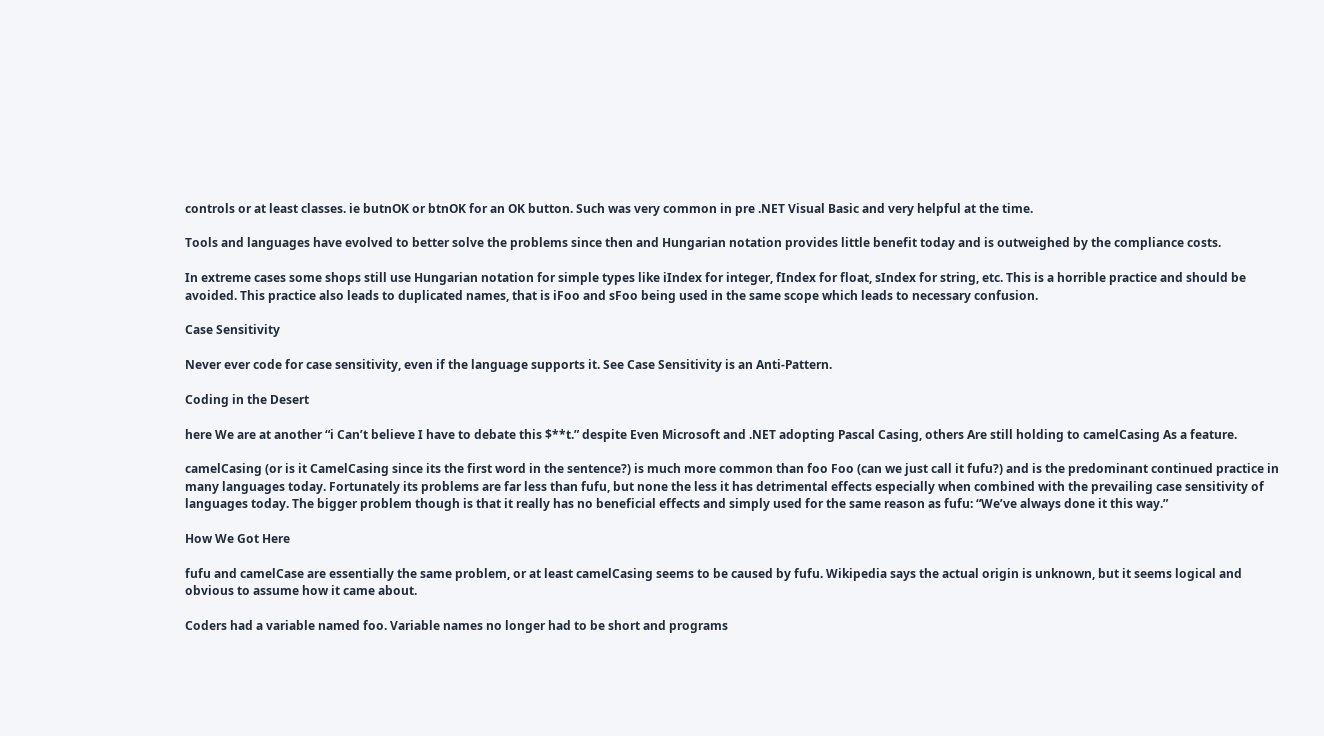controls or at least classes. ie butnOK or btnOK for an OK button. Such was very common in pre .NET Visual Basic and very helpful at the time.

Tools and languages have evolved to better solve the problems since then and Hungarian notation provides little benefit today and is outweighed by the compliance costs.

In extreme cases some shops still use Hungarian notation for simple types like iIndex for integer, fIndex for float, sIndex for string, etc. This is a horrible practice and should be avoided. This practice also leads to duplicated names, that is iFoo and sFoo being used in the same scope which leads to necessary confusion.

Case Sensitivity

Never ever code for case sensitivity, even if the language supports it. See Case Sensitivity is an Anti-Pattern.

Coding in the Desert

here We are at another “i Can’t believe I have to debate this $**t.” despite Even Microsoft and .NET adopting Pascal Casing, others Are still holding to camelCasing As a feature.

camelCasing (or is it CamelCasing since its the first word in the sentence?) is much more common than foo Foo (can we just call it fufu?) and is the predominant continued practice in many languages today. Fortunately its problems are far less than fufu, but none the less it has detrimental effects especially when combined with the prevailing case sensitivity of languages today. The bigger problem though is that it really has no beneficial effects and simply used for the same reason as fufu: “We’ve always done it this way.”

How We Got Here

fufu and camelCase are essentially the same problem, or at least camelCasing seems to be caused by fufu. Wikipedia says the actual origin is unknown, but it seems logical and obvious to assume how it came about.

Coders had a variable named foo. Variable names no longer had to be short and programs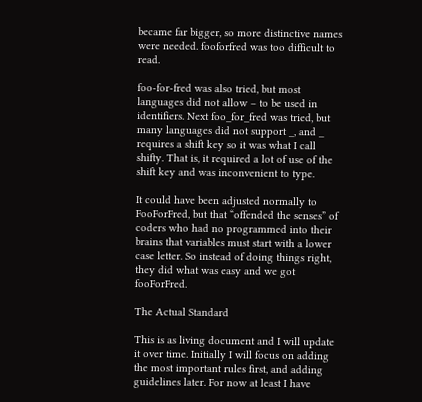became far bigger, so more distinctive names were needed. fooforfred was too difficult to read.

foo-for-fred was also tried, but most languages did not allow – to be used in identifiers. Next foo_for_fred was tried, but many languages did not support _, and _ requires a shift key so it was what I call shifty. That is, it required a lot of use of the shift key and was inconvenient to type.

It could have been adjusted normally to FooForFred, but that “offended the senses” of coders who had no programmed into their brains that variables must start with a lower case letter. So instead of doing things right, they did what was easy and we got fooForFred.

The Actual Standard

This is as living document and I will update it over time. Initially I will focus on adding the most important rules first, and adding guidelines later. For now at least I have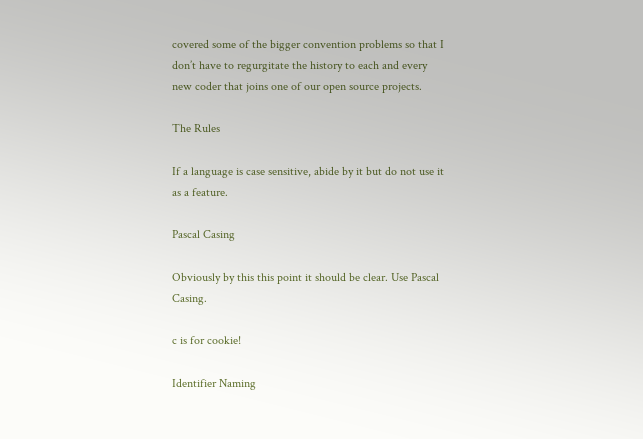covered some of the bigger convention problems so that I don’t have to regurgitate the history to each and every new coder that joins one of our open source projects.

The Rules

If a language is case sensitive, abide by it but do not use it as a feature.

Pascal Casing

Obviously by this this point it should be clear. Use Pascal Casing.

c is for cookie!

Identifier Naming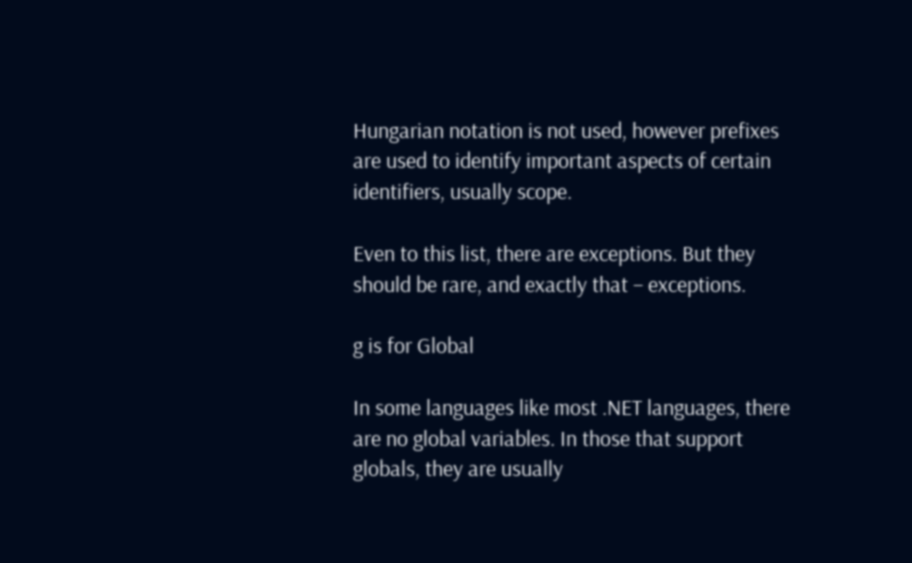Hungarian notation is not used, however prefixes are used to identify important aspects of certain identifiers, usually scope.

Even to this list, there are exceptions. But they should be rare, and exactly that – exceptions.

g is for Global

In some languages like most .NET languages, there are no global variables. In those that support globals, they are usually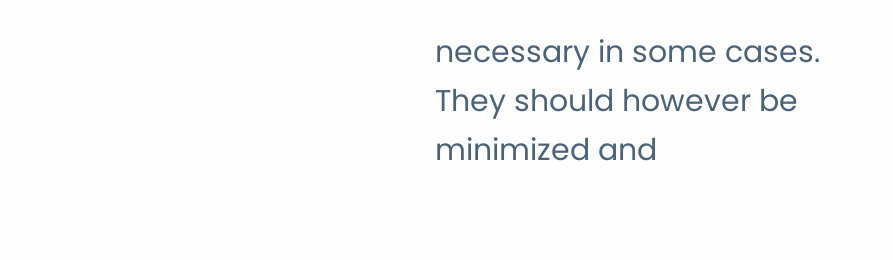necessary in some cases. They should however be minimized and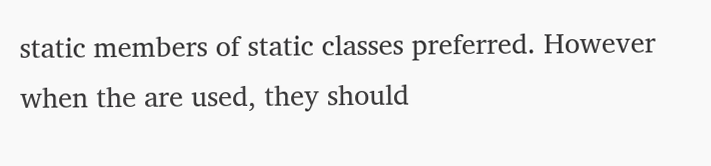static members of static classes preferred. However when the are used, they should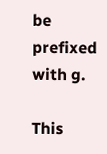be prefixed with g.

This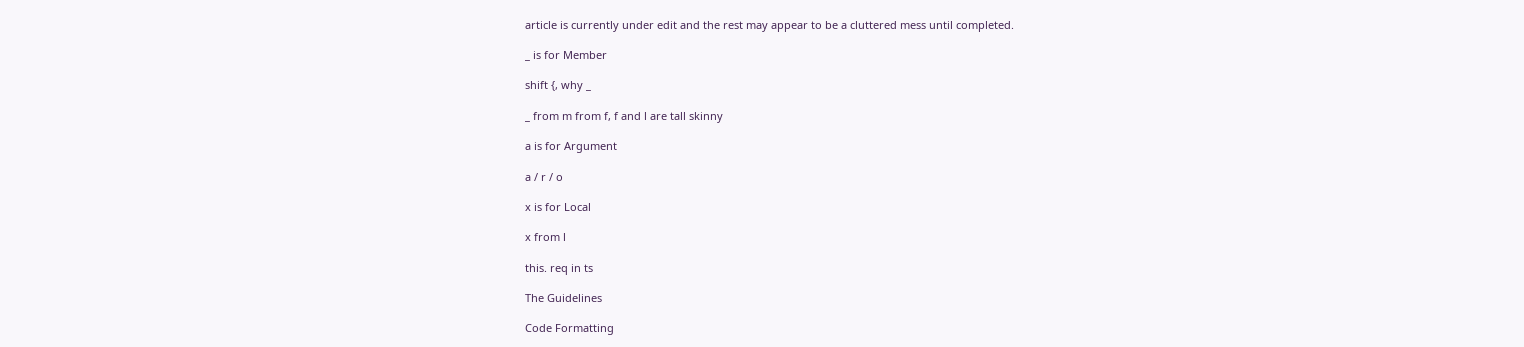article is currently under edit and the rest may appear to be a cluttered mess until completed.

_ is for Member

shift {, why _

_ from m from f, f and l are tall skinny

a is for Argument

a / r / o

x is for Local

x from l

this. req in ts

The Guidelines

Code Formatting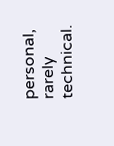personal, rarely technical.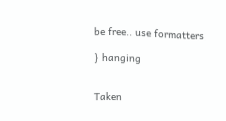be free.. use formatters

} hanging


Taken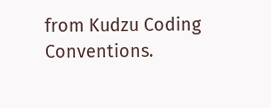from Kudzu Coding Conventions.